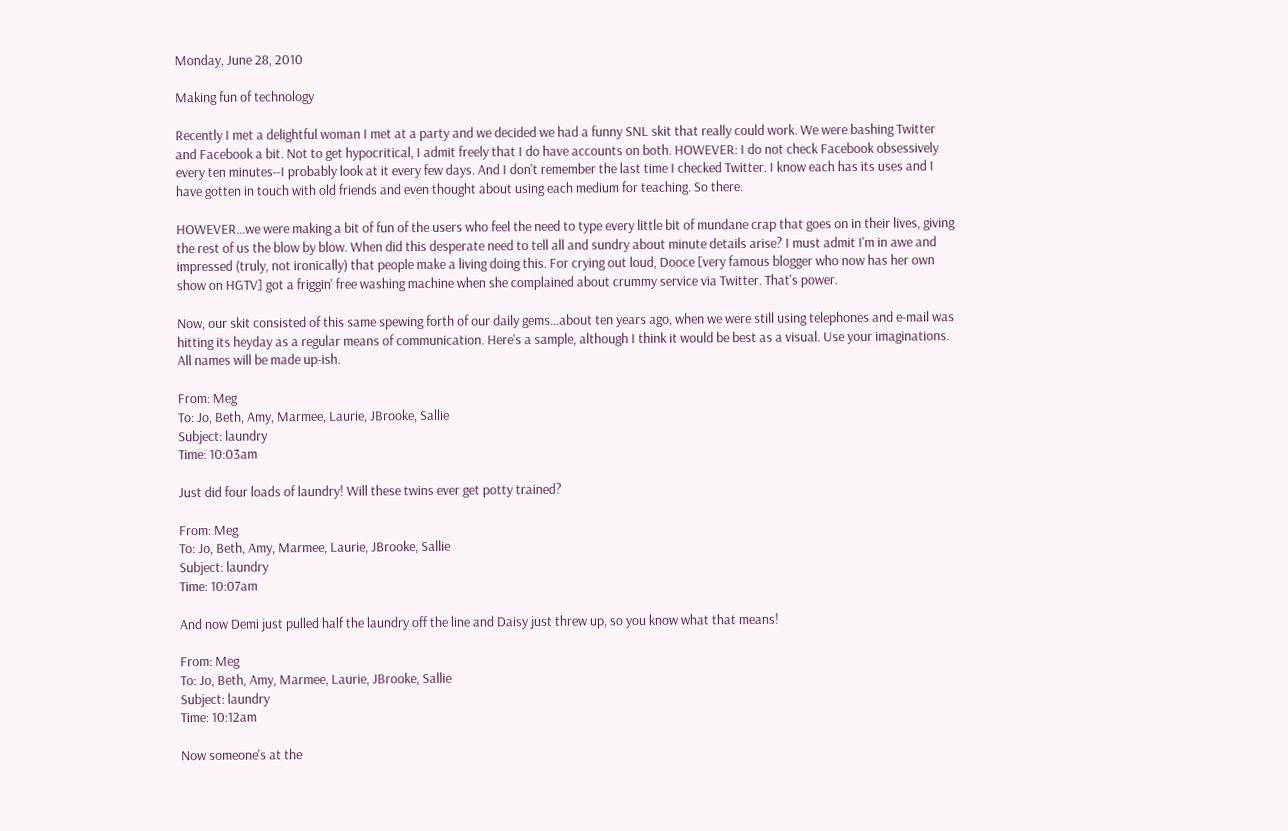Monday, June 28, 2010

Making fun of technology

Recently I met a delightful woman I met at a party and we decided we had a funny SNL skit that really could work. We were bashing Twitter and Facebook a bit. Not to get hypocritical, I admit freely that I do have accounts on both. HOWEVER: I do not check Facebook obsessively every ten minutes--I probably look at it every few days. And I don't remember the last time I checked Twitter. I know each has its uses and I have gotten in touch with old friends and even thought about using each medium for teaching. So there.

HOWEVER...we were making a bit of fun of the users who feel the need to type every little bit of mundane crap that goes on in their lives, giving the rest of us the blow by blow. When did this desperate need to tell all and sundry about minute details arise? I must admit I'm in awe and impressed (truly, not ironically) that people make a living doing this. For crying out loud, Dooce [very famous blogger who now has her own show on HGTV] got a friggin' free washing machine when she complained about crummy service via Twitter. That's power.

Now, our skit consisted of this same spewing forth of our daily gems...about ten years ago, when we were still using telephones and e-mail was hitting its heyday as a regular means of communication. Here's a sample, although I think it would be best as a visual. Use your imaginations. All names will be made up-ish.

From: Meg
To: Jo, Beth, Amy, Marmee, Laurie, JBrooke, Sallie
Subject: laundry
Time: 10:03am

Just did four loads of laundry! Will these twins ever get potty trained?

From: Meg
To: Jo, Beth, Amy, Marmee, Laurie, JBrooke, Sallie
Subject: laundry
Time: 10:07am

And now Demi just pulled half the laundry off the line and Daisy just threw up, so you know what that means!

From: Meg
To: Jo, Beth, Amy, Marmee, Laurie, JBrooke, Sallie
Subject: laundry
Time: 10:12am

Now someone's at the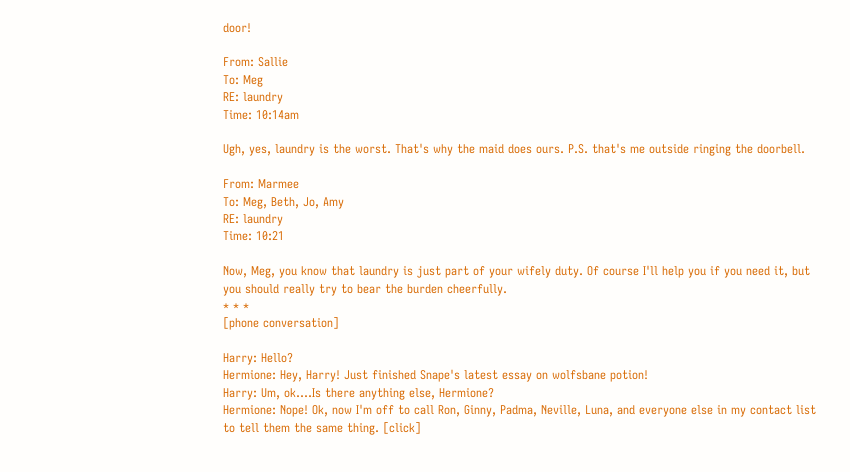door!

From: Sallie
To: Meg
RE: laundry
Time: 10:14am

Ugh, yes, laundry is the worst. That's why the maid does ours. P.S. that's me outside ringing the doorbell.

From: Marmee
To: Meg, Beth, Jo, Amy
RE: laundry
Time: 10:21

Now, Meg, you know that laundry is just part of your wifely duty. Of course I'll help you if you need it, but you should really try to bear the burden cheerfully.
* * *
[phone conversation]

Harry: Hello?
Hermione: Hey, Harry! Just finished Snape's latest essay on wolfsbane potion!
Harry: Um, ok....Is there anything else, Hermione?
Hermione: Nope! Ok, now I'm off to call Ron, Ginny, Padma, Neville, Luna, and everyone else in my contact list to tell them the same thing. [click]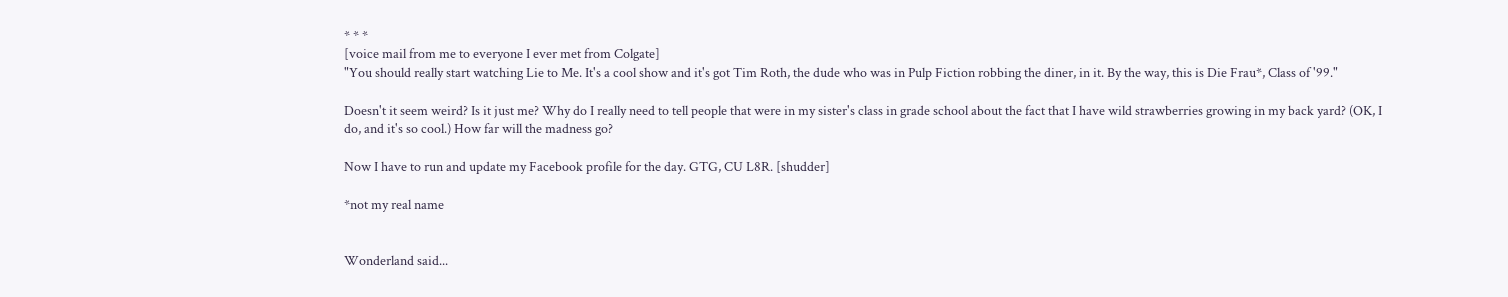* * *
[voice mail from me to everyone I ever met from Colgate]
"You should really start watching Lie to Me. It's a cool show and it's got Tim Roth, the dude who was in Pulp Fiction robbing the diner, in it. By the way, this is Die Frau*, Class of '99."

Doesn't it seem weird? Is it just me? Why do I really need to tell people that were in my sister's class in grade school about the fact that I have wild strawberries growing in my back yard? (OK, I do, and it's so cool.) How far will the madness go?

Now I have to run and update my Facebook profile for the day. GTG, CU L8R. [shudder]

*not my real name


Wonderland said...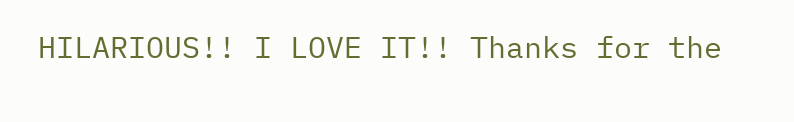HILARIOUS!! I LOVE IT!! Thanks for the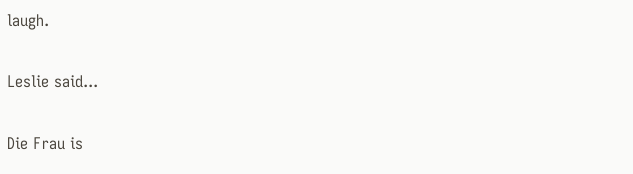laugh.

Leslie said...

Die Frau is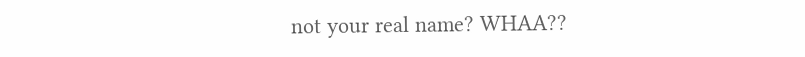not your real name? WHAA??